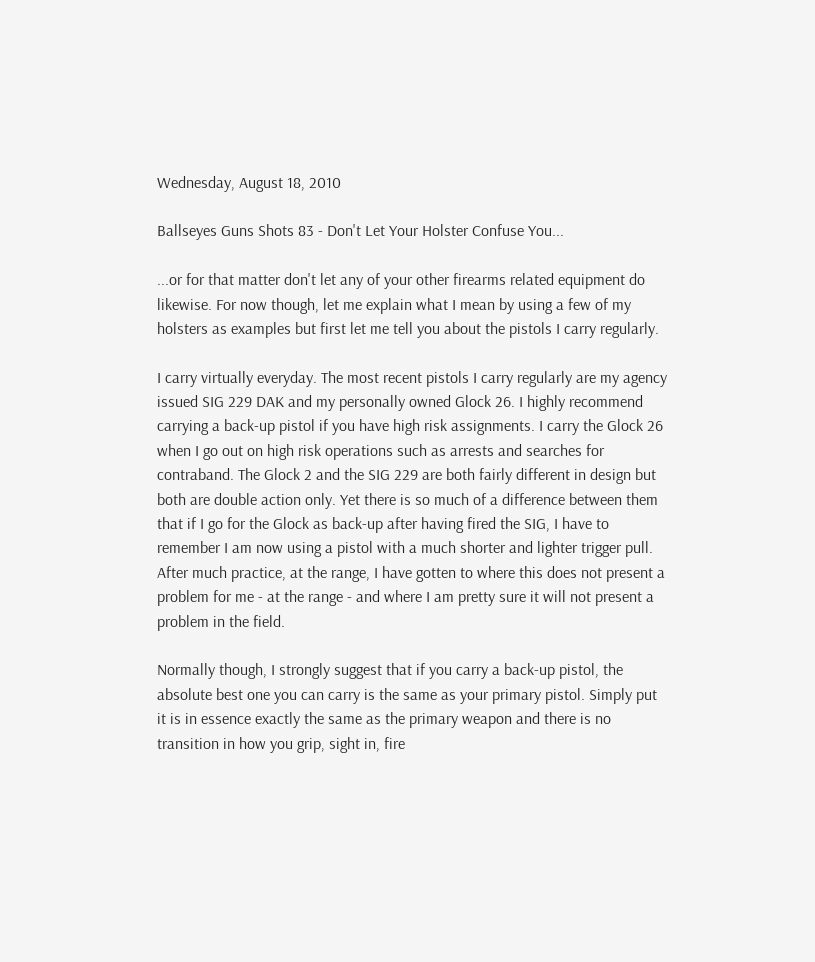Wednesday, August 18, 2010

Ballseyes Guns Shots 83 - Don't Let Your Holster Confuse You...

...or for that matter don't let any of your other firearms related equipment do likewise. For now though, let me explain what I mean by using a few of my holsters as examples but first let me tell you about the pistols I carry regularly.

I carry virtually everyday. The most recent pistols I carry regularly are my agency issued SIG 229 DAK and my personally owned Glock 26. I highly recommend carrying a back-up pistol if you have high risk assignments. I carry the Glock 26 when I go out on high risk operations such as arrests and searches for contraband. The Glock 2 and the SIG 229 are both fairly different in design but both are double action only. Yet there is so much of a difference between them that if I go for the Glock as back-up after having fired the SIG, I have to remember I am now using a pistol with a much shorter and lighter trigger pull. After much practice, at the range, I have gotten to where this does not present a problem for me - at the range - and where I am pretty sure it will not present a problem in the field.

Normally though, I strongly suggest that if you carry a back-up pistol, the absolute best one you can carry is the same as your primary pistol. Simply put it is in essence exactly the same as the primary weapon and there is no transition in how you grip, sight in, fire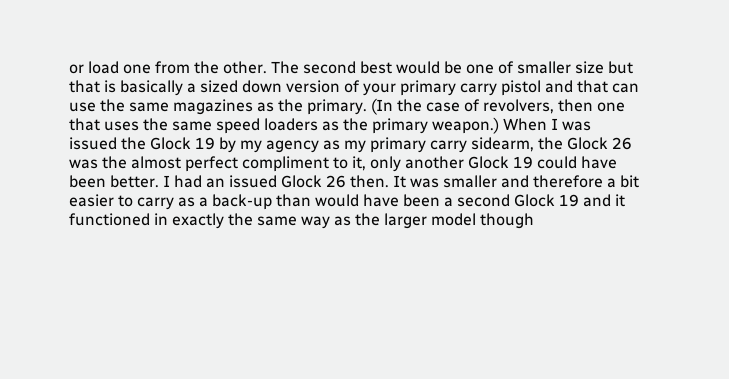or load one from the other. The second best would be one of smaller size but that is basically a sized down version of your primary carry pistol and that can use the same magazines as the primary. (In the case of revolvers, then one that uses the same speed loaders as the primary weapon.) When I was issued the Glock 19 by my agency as my primary carry sidearm, the Glock 26 was the almost perfect compliment to it, only another Glock 19 could have been better. I had an issued Glock 26 then. It was smaller and therefore a bit easier to carry as a back-up than would have been a second Glock 19 and it functioned in exactly the same way as the larger model though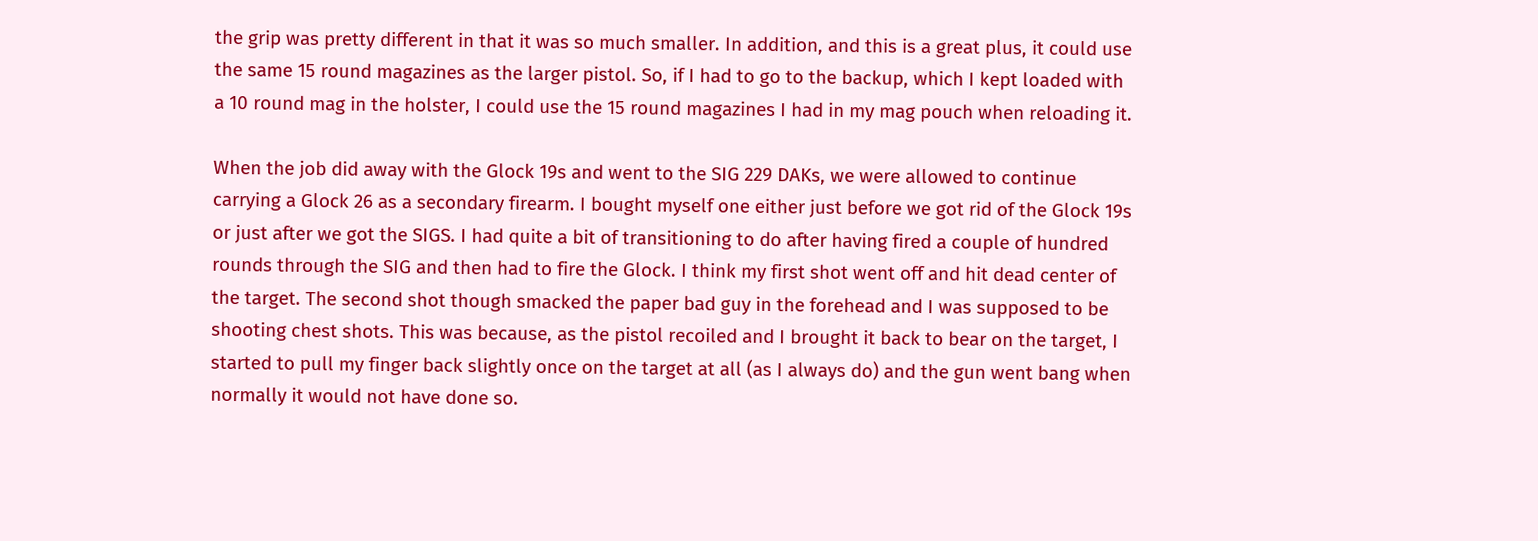the grip was pretty different in that it was so much smaller. In addition, and this is a great plus, it could use the same 15 round magazines as the larger pistol. So, if I had to go to the backup, which I kept loaded with a 10 round mag in the holster, I could use the 15 round magazines I had in my mag pouch when reloading it.

When the job did away with the Glock 19s and went to the SIG 229 DAKs, we were allowed to continue carrying a Glock 26 as a secondary firearm. I bought myself one either just before we got rid of the Glock 19s or just after we got the SIGS. I had quite a bit of transitioning to do after having fired a couple of hundred rounds through the SIG and then had to fire the Glock. I think my first shot went off and hit dead center of the target. The second shot though smacked the paper bad guy in the forehead and I was supposed to be shooting chest shots. This was because, as the pistol recoiled and I brought it back to bear on the target, I started to pull my finger back slightly once on the target at all (as I always do) and the gun went bang when normally it would not have done so.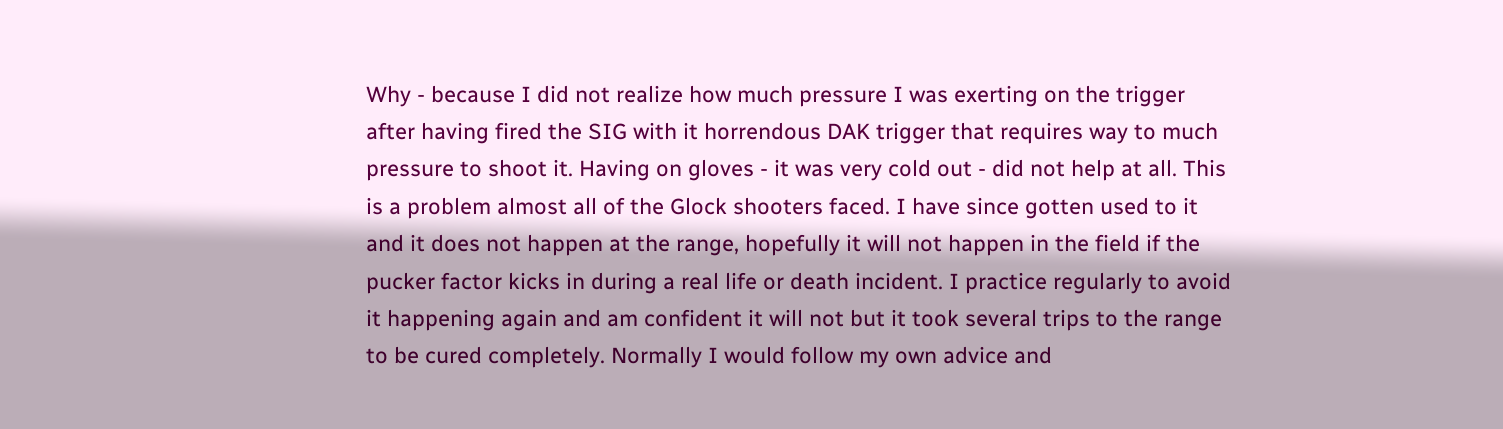Why - because I did not realize how much pressure I was exerting on the trigger after having fired the SIG with it horrendous DAK trigger that requires way to much pressure to shoot it. Having on gloves - it was very cold out - did not help at all. This is a problem almost all of the Glock shooters faced. I have since gotten used to it and it does not happen at the range, hopefully it will not happen in the field if the pucker factor kicks in during a real life or death incident. I practice regularly to avoid it happening again and am confident it will not but it took several trips to the range to be cured completely. Normally I would follow my own advice and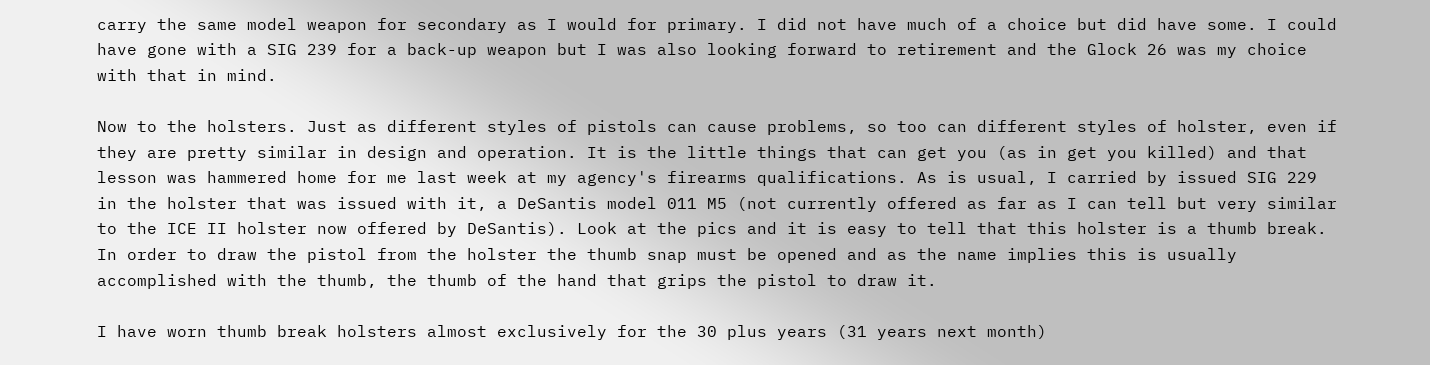carry the same model weapon for secondary as I would for primary. I did not have much of a choice but did have some. I could have gone with a SIG 239 for a back-up weapon but I was also looking forward to retirement and the Glock 26 was my choice with that in mind.

Now to the holsters. Just as different styles of pistols can cause problems, so too can different styles of holster, even if they are pretty similar in design and operation. It is the little things that can get you (as in get you killed) and that lesson was hammered home for me last week at my agency's firearms qualifications. As is usual, I carried by issued SIG 229 in the holster that was issued with it, a DeSantis model 011 M5 (not currently offered as far as I can tell but very similar to the ICE II holster now offered by DeSantis). Look at the pics and it is easy to tell that this holster is a thumb break. In order to draw the pistol from the holster the thumb snap must be opened and as the name implies this is usually accomplished with the thumb, the thumb of the hand that grips the pistol to draw it.

I have worn thumb break holsters almost exclusively for the 30 plus years (31 years next month)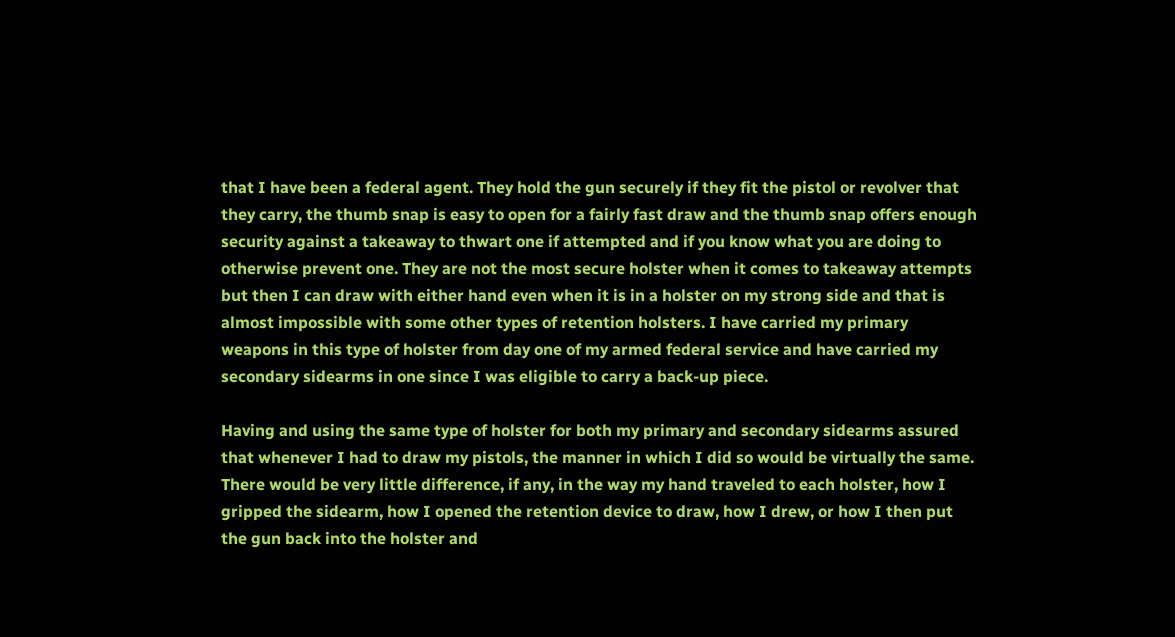that I have been a federal agent. They hold the gun securely if they fit the pistol or revolver that they carry, the thumb snap is easy to open for a fairly fast draw and the thumb snap offers enough security against a takeaway to thwart one if attempted and if you know what you are doing to otherwise prevent one. They are not the most secure holster when it comes to takeaway attempts but then I can draw with either hand even when it is in a holster on my strong side and that is almost impossible with some other types of retention holsters. I have carried my primary weapons in this type of holster from day one of my armed federal service and have carried my secondary sidearms in one since I was eligible to carry a back-up piece.

Having and using the same type of holster for both my primary and secondary sidearms assured that whenever I had to draw my pistols, the manner in which I did so would be virtually the same. There would be very little difference, if any, in the way my hand traveled to each holster, how I gripped the sidearm, how I opened the retention device to draw, how I drew, or how I then put the gun back into the holster and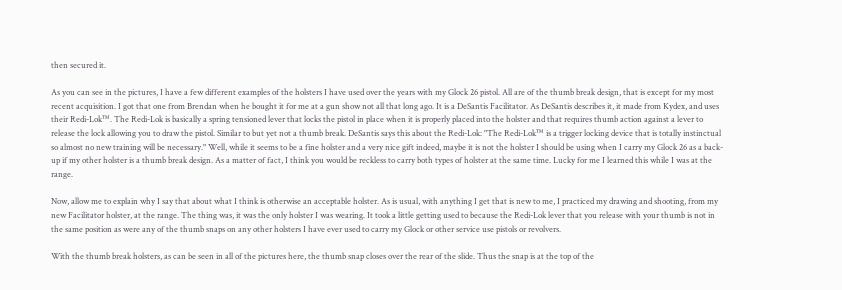then secured it.

As you can see in the pictures, I have a few different examples of the holsters I have used over the years with my Glock 26 pistol. All are of the thumb break design, that is except for my most recent acquisition. I got that one from Brendan when he bought it for me at a gun show not all that long ago. It is a DeSantis Facilitator. As DeSantis describes it, it made from Kydex, and uses their Redi-Lok™. The Redi-Lok is basically a spring tensioned lever that locks the pistol in place when it is properly placed into the holster and that requires thumb action against a lever to release the lock allowing you to draw the pistol. Similar to but yet not a thumb break. DeSantis says this about the Redi-Lok: "The Redi-Lok™ is a trigger locking device that is totally instinctual so almost no new training will be necessary." Well, while it seems to be a fine holster and a very nice gift indeed, maybe it is not the holster I should be using when I carry my Glock 26 as a back-up if my other holster is a thumb break design. As a matter of fact, I think you would be reckless to carry both types of holster at the same time. Lucky for me I learned this while I was at the range.

Now, allow me to explain why I say that about what I think is otherwise an acceptable holster. As is usual, with anything I get that is new to me, I practiced my drawing and shooting, from my new Facilitator holster, at the range. The thing was, it was the only holster I was wearing. It took a little getting used to because the Redi-Lok lever that you release with your thumb is not in the same position as were any of the thumb snaps on any other holsters I have ever used to carry my Glock or other service use pistols or revolvers.

With the thumb break holsters, as can be seen in all of the pictures here, the thumb snap closes over the rear of the slide. Thus the snap is at the top of the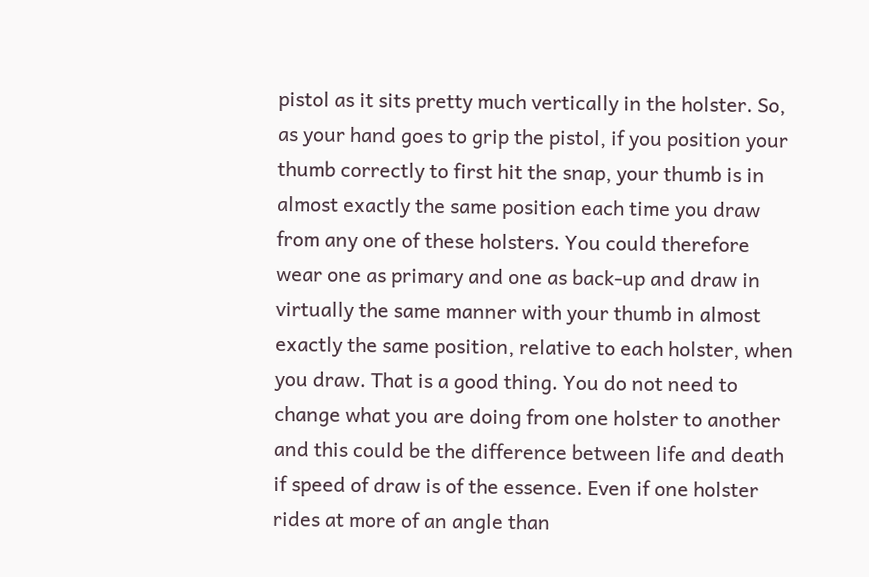pistol as it sits pretty much vertically in the holster. So, as your hand goes to grip the pistol, if you position your thumb correctly to first hit the snap, your thumb is in almost exactly the same position each time you draw from any one of these holsters. You could therefore wear one as primary and one as back-up and draw in virtually the same manner with your thumb in almost exactly the same position, relative to each holster, when you draw. That is a good thing. You do not need to change what you are doing from one holster to another and this could be the difference between life and death if speed of draw is of the essence. Even if one holster rides at more of an angle than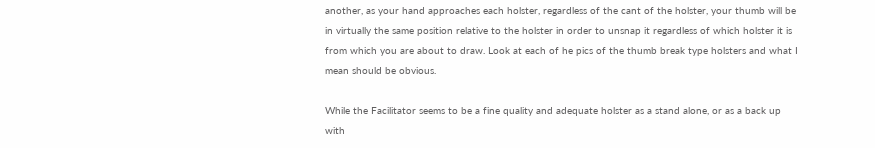another, as your hand approaches each holster, regardless of the cant of the holster, your thumb will be in virtually the same position relative to the holster in order to unsnap it regardless of which holster it is from which you are about to draw. Look at each of he pics of the thumb break type holsters and what I mean should be obvious.

While the Facilitator seems to be a fine quality and adequate holster as a stand alone, or as a back up with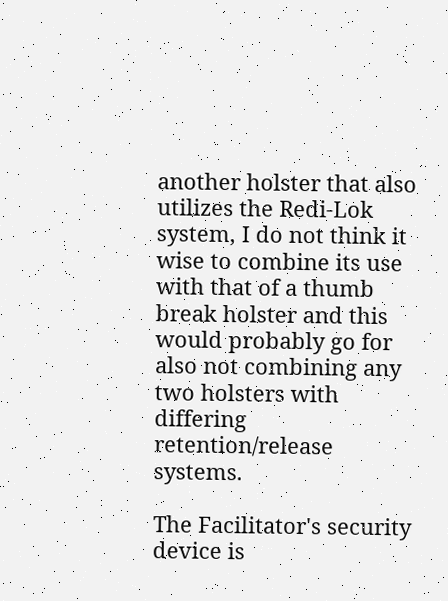another holster that also utilizes the Redi-Lok system, I do not think it wise to combine its use with that of a thumb break holster and this would probably go for also not combining any two holsters with differing retention/release systems.

The Facilitator's security device is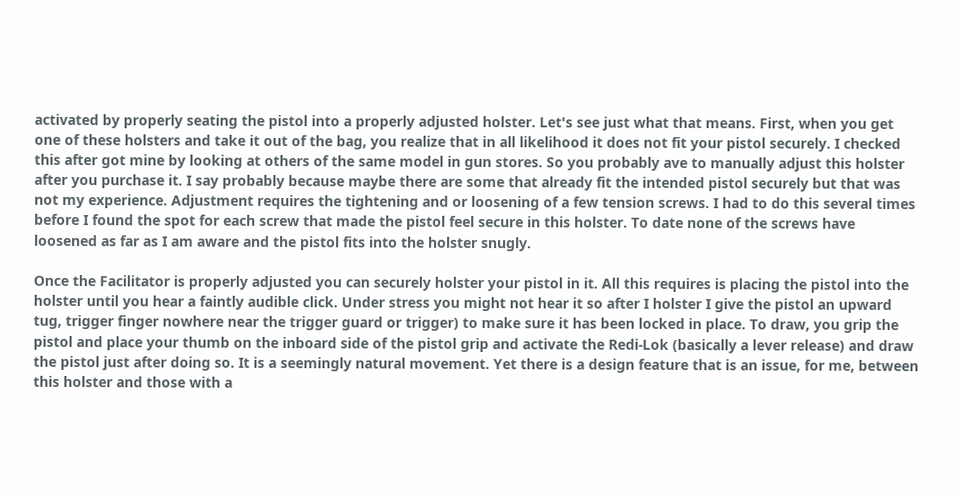activated by properly seating the pistol into a properly adjusted holster. Let's see just what that means. First, when you get one of these holsters and take it out of the bag, you realize that in all likelihood it does not fit your pistol securely. I checked this after got mine by looking at others of the same model in gun stores. So you probably ave to manually adjust this holster after you purchase it. I say probably because maybe there are some that already fit the intended pistol securely but that was not my experience. Adjustment requires the tightening and or loosening of a few tension screws. I had to do this several times before I found the spot for each screw that made the pistol feel secure in this holster. To date none of the screws have loosened as far as I am aware and the pistol fits into the holster snugly.

Once the Facilitator is properly adjusted you can securely holster your pistol in it. All this requires is placing the pistol into the holster until you hear a faintly audible click. Under stress you might not hear it so after I holster I give the pistol an upward tug, trigger finger nowhere near the trigger guard or trigger) to make sure it has been locked in place. To draw, you grip the pistol and place your thumb on the inboard side of the pistol grip and activate the Redi-Lok (basically a lever release) and draw the pistol just after doing so. It is a seemingly natural movement. Yet there is a design feature that is an issue, for me, between this holster and those with a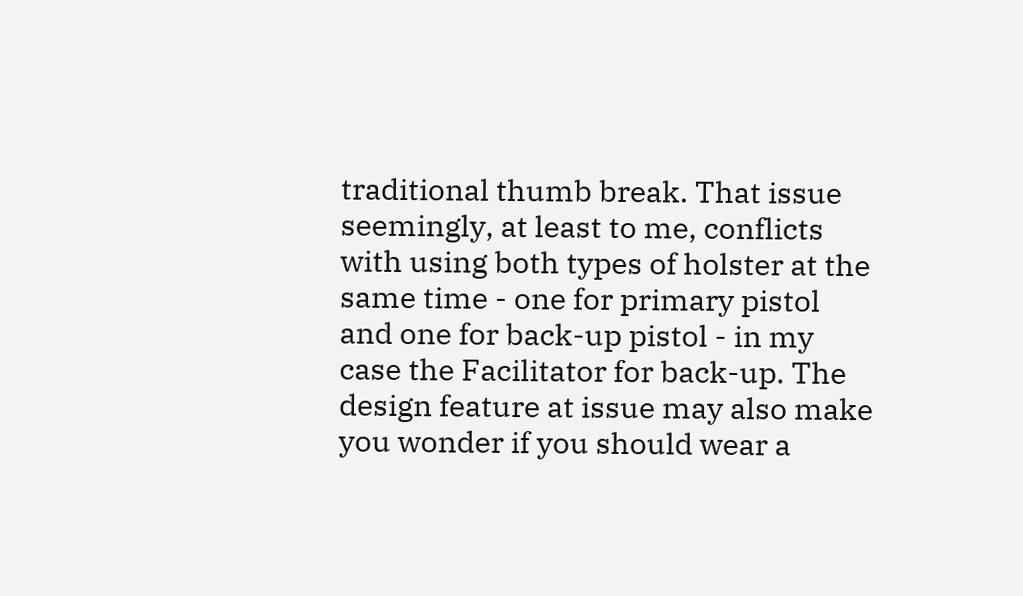traditional thumb break. That issue seemingly, at least to me, conflicts with using both types of holster at the same time - one for primary pistol and one for back-up pistol - in my case the Facilitator for back-up. The design feature at issue may also make you wonder if you should wear a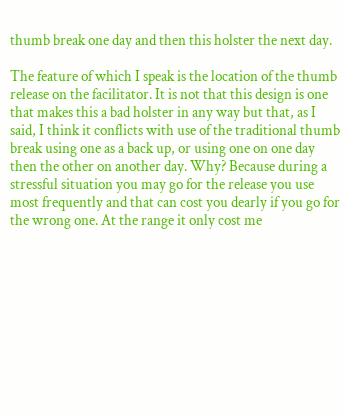thumb break one day and then this holster the next day.

The feature of which I speak is the location of the thumb release on the facilitator. It is not that this design is one that makes this a bad holster in any way but that, as I said, I think it conflicts with use of the traditional thumb break using one as a back up, or using one on one day then the other on another day. Why? Because during a stressful situation you may go for the release you use most frequently and that can cost you dearly if you go for the wrong one. At the range it only cost me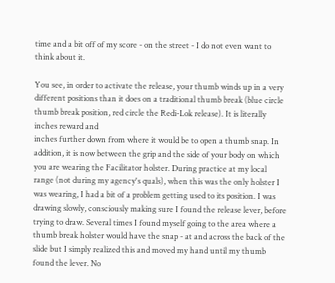time and a bit off of my score - on the street - I do not even want to think about it.

You see, in order to activate the release, your thumb winds up in a very different positions than it does on a traditional thumb break (blue circle thumb break position, red circle the Redi-Lok release). It is literally inches reward and
inches further down from where it would be to open a thumb snap. In addition, it is now between the grip and the side of your body on which you are wearing the Facilitator holster. During practice at my local range (not during my agency's quals), when this was the only holster I was wearing, I had a bit of a problem getting used to its position. I was drawing slowly, consciously making sure I found the release lever, before trying to draw. Several times I found myself going to the area where a thumb break holster would have the snap - at and across the back of the slide but I simply realized this and moved my hand until my thumb found the lever. No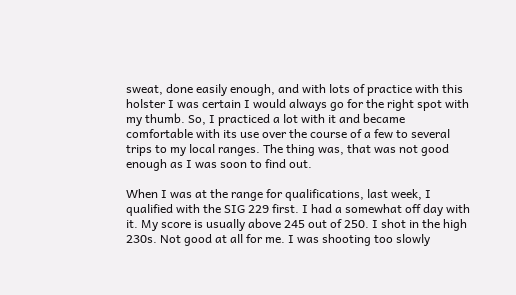sweat, done easily enough, and with lots of practice with this holster I was certain I would always go for the right spot with my thumb. So, I practiced a lot with it and became comfortable with its use over the course of a few to several trips to my local ranges. The thing was, that was not good enough as I was soon to find out.

When I was at the range for qualifications, last week, I qualified with the SIG 229 first. I had a somewhat off day with it. My score is usually above 245 out of 250. I shot in the high 230s. Not good at all for me. I was shooting too slowly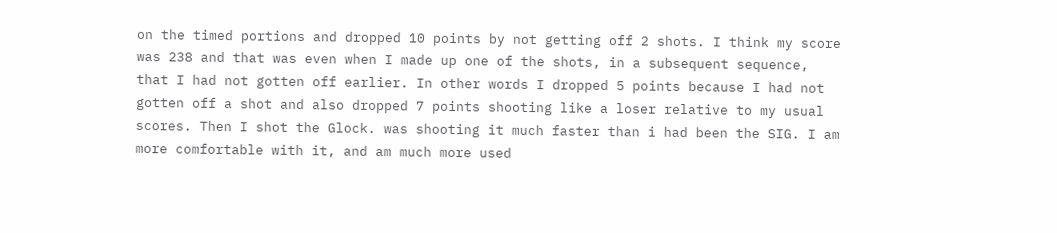on the timed portions and dropped 10 points by not getting off 2 shots. I think my score was 238 and that was even when I made up one of the shots, in a subsequent sequence, that I had not gotten off earlier. In other words I dropped 5 points because I had not gotten off a shot and also dropped 7 points shooting like a loser relative to my usual scores. Then I shot the Glock. was shooting it much faster than i had been the SIG. I am more comfortable with it, and am much more used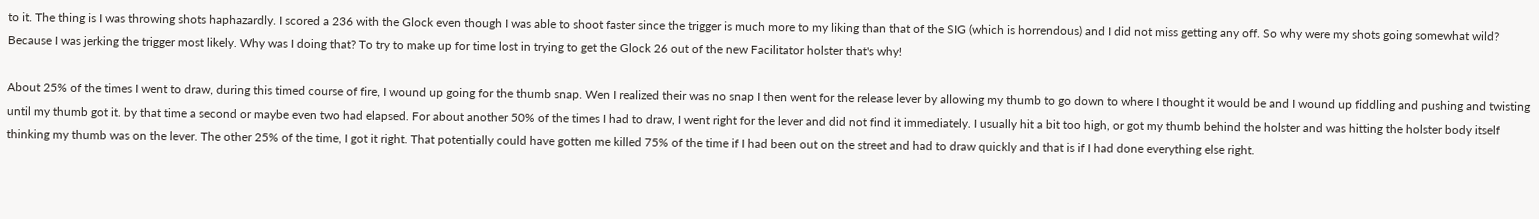to it. The thing is I was throwing shots haphazardly. I scored a 236 with the Glock even though I was able to shoot faster since the trigger is much more to my liking than that of the SIG (which is horrendous) and I did not miss getting any off. So why were my shots going somewhat wild? Because I was jerking the trigger most likely. Why was I doing that? To try to make up for time lost in trying to get the Glock 26 out of the new Facilitator holster that's why!

About 25% of the times I went to draw, during this timed course of fire, I wound up going for the thumb snap. Wen I realized their was no snap I then went for the release lever by allowing my thumb to go down to where I thought it would be and I wound up fiddling and pushing and twisting until my thumb got it. by that time a second or maybe even two had elapsed. For about another 50% of the times I had to draw, I went right for the lever and did not find it immediately. I usually hit a bit too high, or got my thumb behind the holster and was hitting the holster body itself thinking my thumb was on the lever. The other 25% of the time, I got it right. That potentially could have gotten me killed 75% of the time if I had been out on the street and had to draw quickly and that is if I had done everything else right.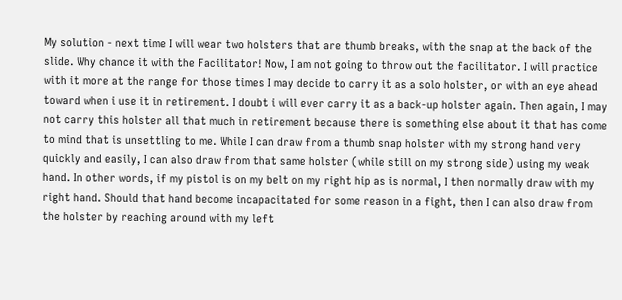My solution - next time I will wear two holsters that are thumb breaks, with the snap at the back of the slide. Why chance it with the Facilitator! Now, I am not going to throw out the facilitator. I will practice with it more at the range for those times I may decide to carry it as a solo holster, or with an eye ahead toward when i use it in retirement. I doubt i will ever carry it as a back-up holster again. Then again, I may not carry this holster all that much in retirement because there is something else about it that has come to mind that is unsettling to me. While I can draw from a thumb snap holster with my strong hand very quickly and easily, I can also draw from that same holster (while still on my strong side) using my weak hand. In other words, if my pistol is on my belt on my right hip as is normal, I then normally draw with my right hand. Should that hand become incapacitated for some reason in a fight, then I can also draw from the holster by reaching around with my left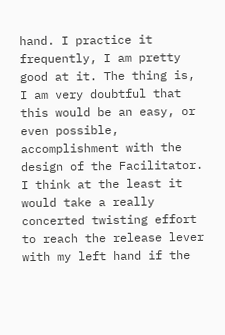hand. I practice it frequently, I am pretty good at it. The thing is, I am very doubtful that this would be an easy, or even possible, accomplishment with the design of the Facilitator. I think at the least it would take a really concerted twisting effort to reach the release lever with my left hand if the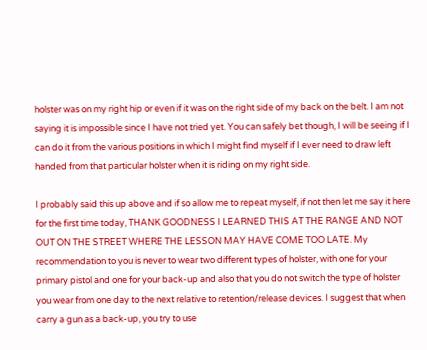holster was on my right hip or even if it was on the right side of my back on the belt. I am not saying it is impossible since I have not tried yet. You can safely bet though, I will be seeing if I can do it from the various positions in which I might find myself if I ever need to draw left handed from that particular holster when it is riding on my right side.

I probably said this up above and if so allow me to repeat myself, if not then let me say it here for the first time today, THANK GOODNESS I LEARNED THIS AT THE RANGE AND NOT OUT ON THE STREET WHERE THE LESSON MAY HAVE COME TOO LATE. My recommendation to you is never to wear two different types of holster, with one for your primary pistol and one for your back-up and also that you do not switch the type of holster you wear from one day to the next relative to retention/release devices. I suggest that when carry a gun as a back-up, you try to use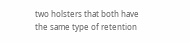two holsters that both have the same type of retention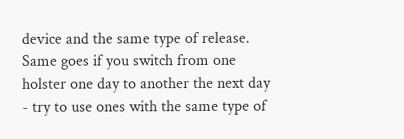device and the same type of release. Same goes if you switch from one holster one day to another the next day - try to use ones with the same type of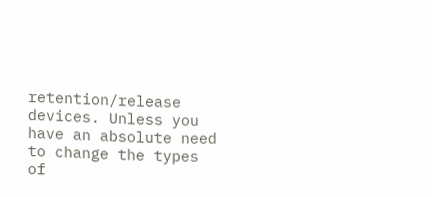retention/release devices. Unless you have an absolute need to change the types of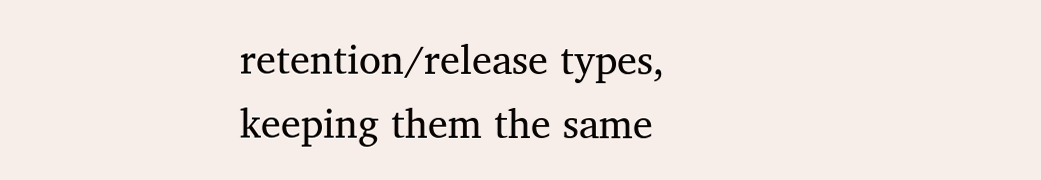retention/release types, keeping them the same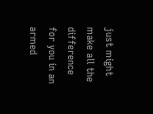just might make all the difference for you in an armed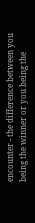encounter - the difference between you being the winner or you being the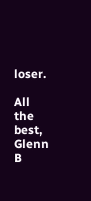loser.

All the best,
Glenn B